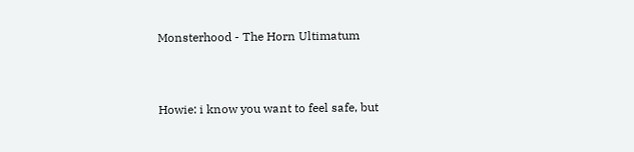Monsterhood - The Horn Ultimatum


Howie: i know you want to feel safe, but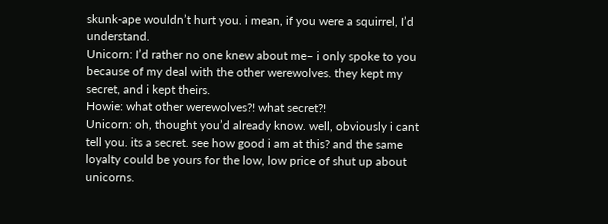skunk-ape wouldn’t hurt you. i mean, if you were a squirrel, I’d understand.
Unicorn: I’d rather no one knew about me– i only spoke to you because of my deal with the other werewolves. they kept my secret, and i kept theirs.
Howie: what other werewolves?! what secret?!
Unicorn: oh, thought you’d already know. well, obviously i cant tell you. its a secret. see how good i am at this? and the same loyalty could be yours for the low, low price of shut up about unicorns.